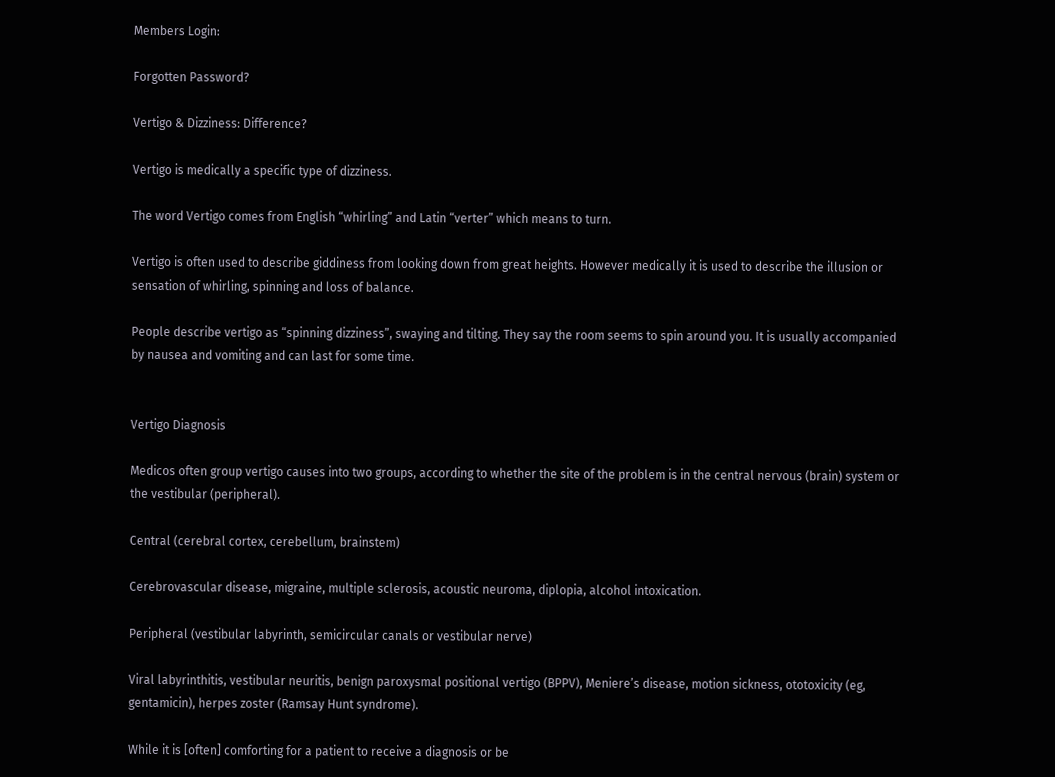Members Login:

Forgotten Password?

Vertigo & Dizziness: Difference?

Vertigo is medically a specific type of dizziness.

The word Vertigo comes from English “whirling” and Latin “verter” which means to turn.

Vertigo is often used to describe giddiness from looking down from great heights. However medically it is used to describe the illusion or sensation of whirling, spinning and loss of balance.

People describe vertigo as “spinning dizziness”, swaying and tilting. They say the room seems to spin around you. It is usually accompanied by nausea and vomiting and can last for some time.


Vertigo Diagnosis

Medicos often group vertigo causes into two groups, according to whether the site of the problem is in the central nervous (brain) system or the vestibular (peripheral).

Central (cerebral cortex, cerebellum, brainstem)

Cerebrovascular disease, migraine, multiple sclerosis, acoustic neuroma, diplopia, alcohol intoxication.

Peripheral (vestibular labyrinth, semicircular canals or vestibular nerve)

Viral labyrinthitis, vestibular neuritis, benign paroxysmal positional vertigo (BPPV), Meniere’s disease, motion sickness, ototoxicity (eg, gentamicin), herpes zoster (Ramsay Hunt syndrome).

While it is [often] comforting for a patient to receive a diagnosis or be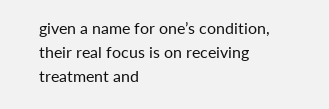given a name for one’s condition, their real focus is on receiving treatment and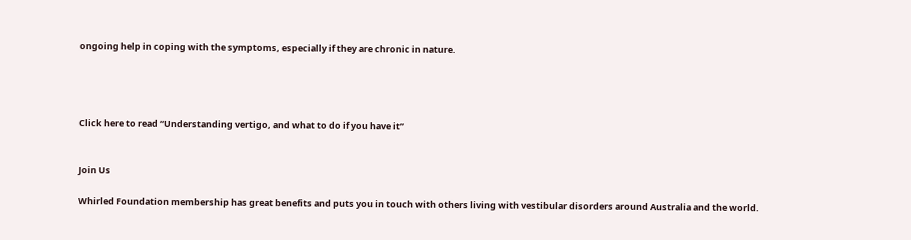ongoing help in coping with the symptoms, especially if they are chronic in nature.




Click here to read “Understanding vertigo, and what to do if you have it”


Join Us

Whirled Foundation membership has great benefits and puts you in touch with others living with vestibular disorders around Australia and the world.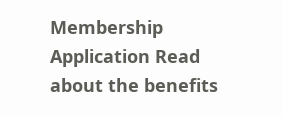Membership Application Read about the benefits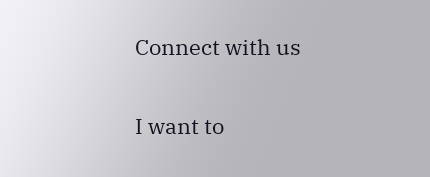Connect with us


I want to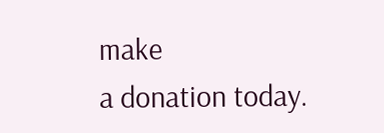make
a donation today.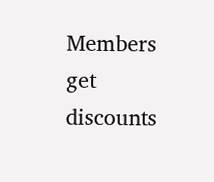Members get discounts